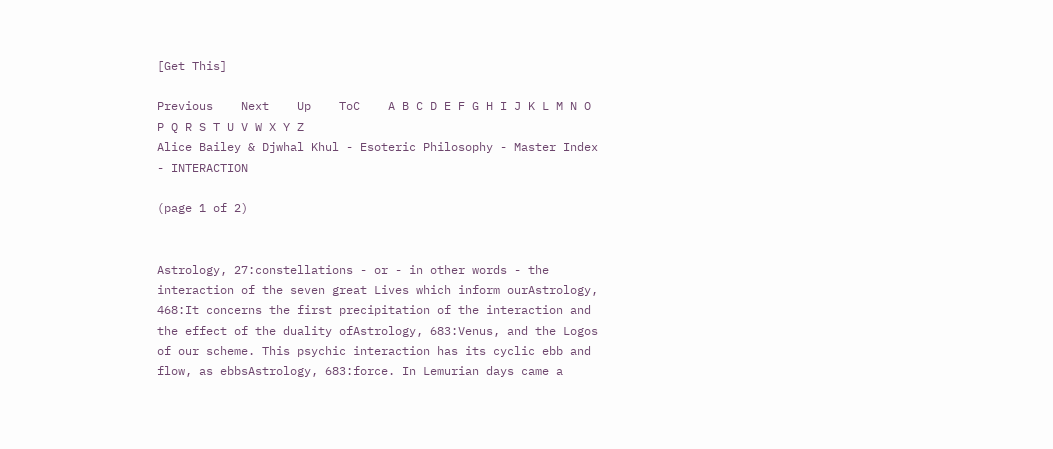[Get This]

Previous    Next    Up    ToC    A B C D E F G H I J K L M N O P Q R S T U V W X Y Z
Alice Bailey & Djwhal Khul - Esoteric Philosophy - Master Index - INTERACTION

(page 1 of 2)


Astrology, 27:constellations - or - in other words - the interaction of the seven great Lives which inform ourAstrology, 468:It concerns the first precipitation of the interaction and the effect of the duality ofAstrology, 683:Venus, and the Logos of our scheme. This psychic interaction has its cyclic ebb and flow, as ebbsAstrology, 683:force. In Lemurian days came a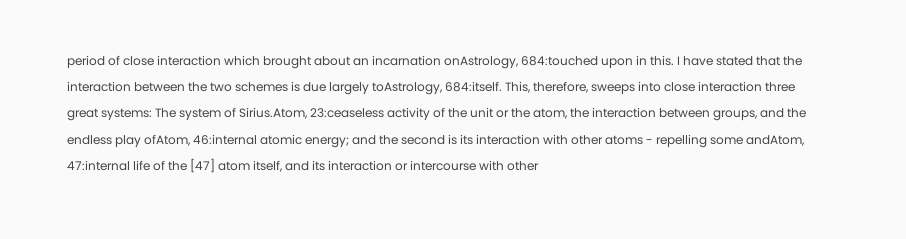period of close interaction which brought about an incarnation onAstrology, 684:touched upon in this. I have stated that the interaction between the two schemes is due largely toAstrology, 684:itself. This, therefore, sweeps into close interaction three great systems: The system of Sirius.Atom, 23:ceaseless activity of the unit or the atom, the interaction between groups, and the endless play ofAtom, 46:internal atomic energy; and the second is its interaction with other atoms - repelling some andAtom, 47:internal life of the [47] atom itself, and its interaction or intercourse with other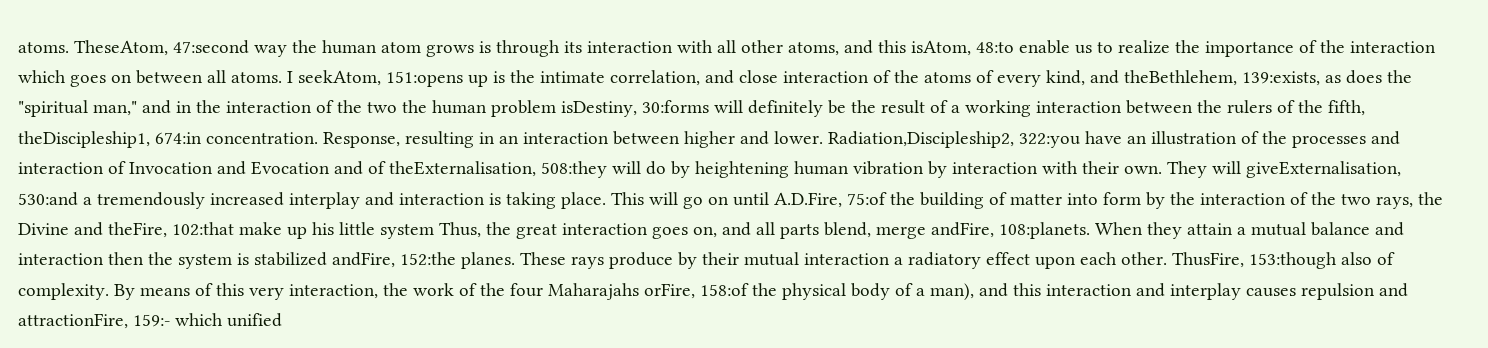atoms. TheseAtom, 47:second way the human atom grows is through its interaction with all other atoms, and this isAtom, 48:to enable us to realize the importance of the interaction which goes on between all atoms. I seekAtom, 151:opens up is the intimate correlation, and close interaction of the atoms of every kind, and theBethlehem, 139:exists, as does the "spiritual man," and in the interaction of the two the human problem isDestiny, 30:forms will definitely be the result of a working interaction between the rulers of the fifth, theDiscipleship1, 674:in concentration. Response, resulting in an interaction between higher and lower. Radiation,Discipleship2, 322:you have an illustration of the processes and interaction of Invocation and Evocation and of theExternalisation, 508:they will do by heightening human vibration by interaction with their own. They will giveExternalisation, 530:and a tremendously increased interplay and interaction is taking place. This will go on until A.D.Fire, 75:of the building of matter into form by the interaction of the two rays, the Divine and theFire, 102:that make up his little system Thus, the great interaction goes on, and all parts blend, merge andFire, 108:planets. When they attain a mutual balance and interaction then the system is stabilized andFire, 152:the planes. These rays produce by their mutual interaction a radiatory effect upon each other. ThusFire, 153:though also of complexity. By means of this very interaction, the work of the four Maharajahs orFire, 158:of the physical body of a man), and this interaction and interplay causes repulsion and attractionFire, 159:- which unified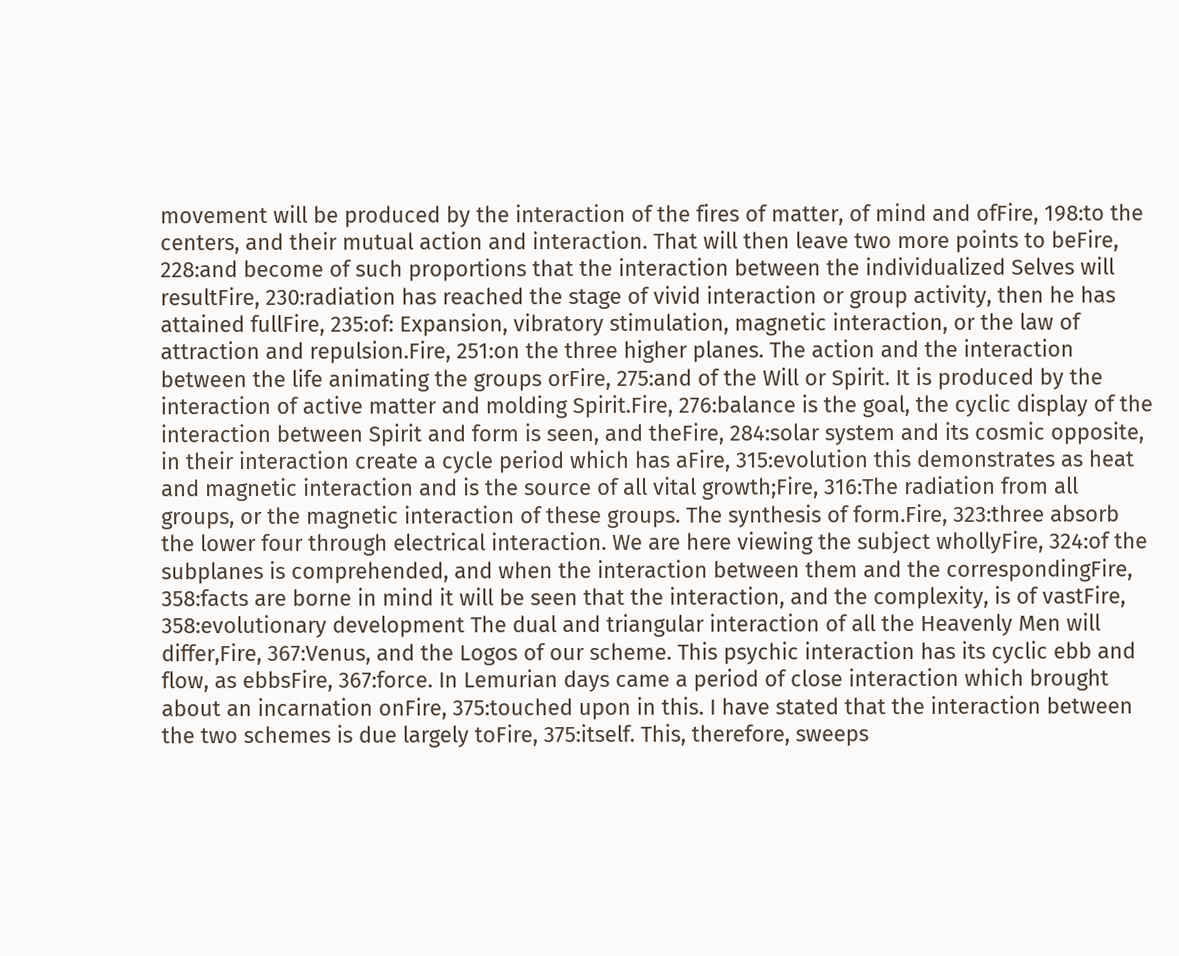movement will be produced by the interaction of the fires of matter, of mind and ofFire, 198:to the centers, and their mutual action and interaction. That will then leave two more points to beFire, 228:and become of such proportions that the interaction between the individualized Selves will resultFire, 230:radiation has reached the stage of vivid interaction or group activity, then he has attained fullFire, 235:of: Expansion, vibratory stimulation, magnetic interaction, or the law of attraction and repulsion.Fire, 251:on the three higher planes. The action and the interaction between the life animating the groups orFire, 275:and of the Will or Spirit. It is produced by the interaction of active matter and molding Spirit.Fire, 276:balance is the goal, the cyclic display of the interaction between Spirit and form is seen, and theFire, 284:solar system and its cosmic opposite, in their interaction create a cycle period which has aFire, 315:evolution this demonstrates as heat and magnetic interaction and is the source of all vital growth;Fire, 316:The radiation from all groups, or the magnetic interaction of these groups. The synthesis of form.Fire, 323:three absorb the lower four through electrical interaction. We are here viewing the subject whollyFire, 324:of the subplanes is comprehended, and when the interaction between them and the correspondingFire, 358:facts are borne in mind it will be seen that the interaction, and the complexity, is of vastFire, 358:evolutionary development The dual and triangular interaction of all the Heavenly Men will differ,Fire, 367:Venus, and the Logos of our scheme. This psychic interaction has its cyclic ebb and flow, as ebbsFire, 367:force. In Lemurian days came a period of close interaction which brought about an incarnation onFire, 375:touched upon in this. I have stated that the interaction between the two schemes is due largely toFire, 375:itself. This, therefore, sweeps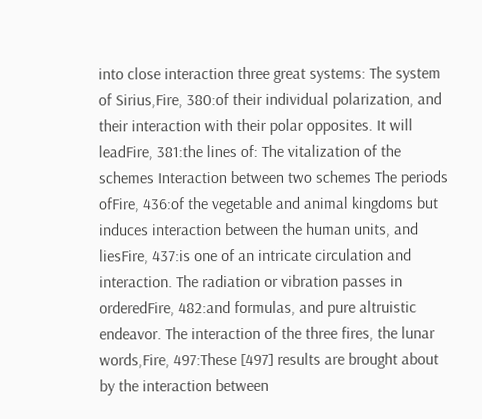into close interaction three great systems: The system of Sirius,Fire, 380:of their individual polarization, and their interaction with their polar opposites. It will leadFire, 381:the lines of: The vitalization of the schemes Interaction between two schemes The periods ofFire, 436:of the vegetable and animal kingdoms but induces interaction between the human units, and liesFire, 437:is one of an intricate circulation and interaction. The radiation or vibration passes in orderedFire, 482:and formulas, and pure altruistic endeavor. The interaction of the three fires, the lunar words,Fire, 497:These [497] results are brought about by the interaction between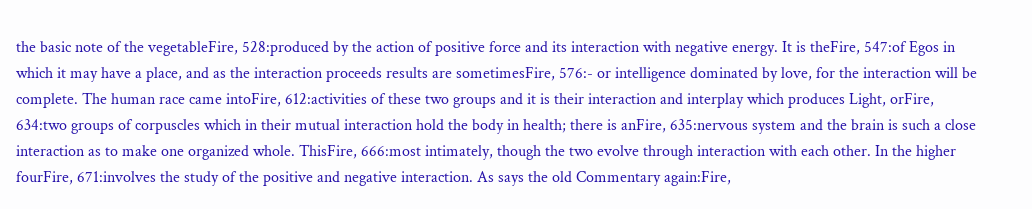the basic note of the vegetableFire, 528:produced by the action of positive force and its interaction with negative energy. It is theFire, 547:of Egos in which it may have a place, and as the interaction proceeds results are sometimesFire, 576:- or intelligence dominated by love, for the interaction will be complete. The human race came intoFire, 612:activities of these two groups and it is their interaction and interplay which produces Light, orFire, 634:two groups of corpuscles which in their mutual interaction hold the body in health; there is anFire, 635:nervous system and the brain is such a close interaction as to make one organized whole. ThisFire, 666:most intimately, though the two evolve through interaction with each other. In the higher fourFire, 671:involves the study of the positive and negative interaction. As says the old Commentary again:Fire,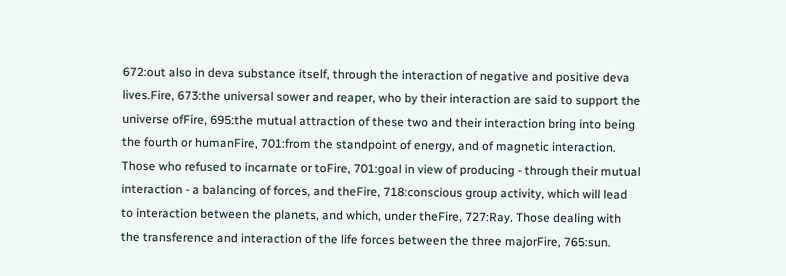672:out also in deva substance itself, through the interaction of negative and positive deva lives.Fire, 673:the universal sower and reaper, who by their interaction are said to support the universe ofFire, 695:the mutual attraction of these two and their interaction bring into being the fourth or humanFire, 701:from the standpoint of energy, and of magnetic interaction. Those who refused to incarnate or toFire, 701:goal in view of producing - through their mutual interaction - a balancing of forces, and theFire, 718:conscious group activity, which will lead to interaction between the planets, and which, under theFire, 727:Ray. Those dealing with the transference and interaction of the life forces between the three majorFire, 765:sun.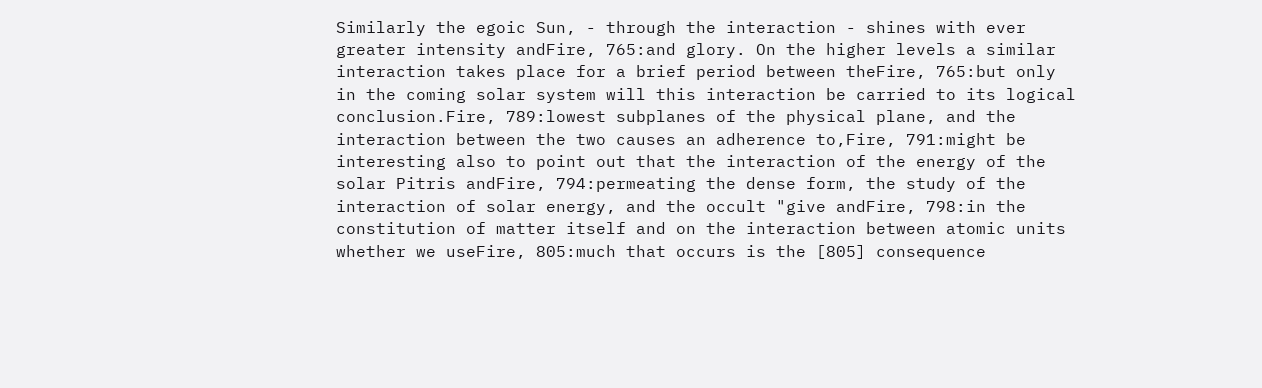Similarly the egoic Sun, - through the interaction - shines with ever greater intensity andFire, 765:and glory. On the higher levels a similar interaction takes place for a brief period between theFire, 765:but only in the coming solar system will this interaction be carried to its logical conclusion.Fire, 789:lowest subplanes of the physical plane, and the interaction between the two causes an adherence to,Fire, 791:might be interesting also to point out that the interaction of the energy of the solar Pitris andFire, 794:permeating the dense form, the study of the interaction of solar energy, and the occult "give andFire, 798:in the constitution of matter itself and on the interaction between atomic units whether we useFire, 805:much that occurs is the [805] consequence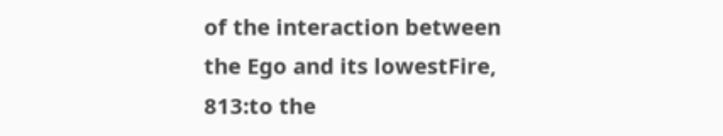of the interaction between the Ego and its lowestFire, 813:to the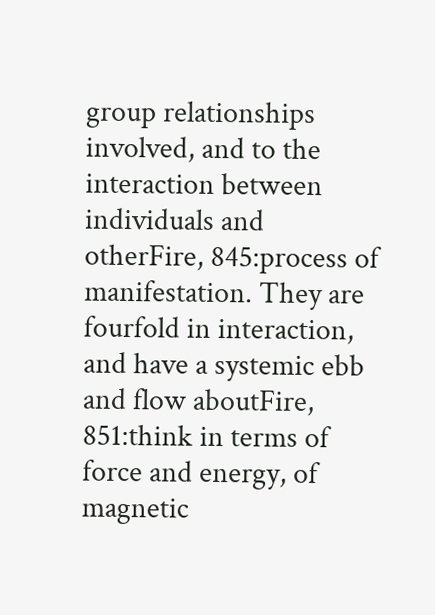group relationships involved, and to the interaction between individuals and otherFire, 845:process of manifestation. They are fourfold in interaction, and have a systemic ebb and flow aboutFire, 851:think in terms of force and energy, of magnetic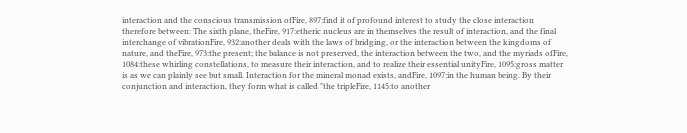interaction and the conscious transmission ofFire, 897:find it of profound interest to study the close interaction therefore between: The sixth plane, theFire, 917:etheric nucleus are in themselves the result of interaction, and the final interchange of vibrationFire, 932:another deals with the laws of bridging, or the interaction between the kingdoms of nature, and theFire, 973:the present; the balance is not preserved, the interaction between the two, and the myriads ofFire, 1084:these whirling constellations, to measure their interaction, and to realize their essential unityFire, 1095:gross matter is as we can plainly see but small. Interaction for the mineral monad exists, andFire, 1097:in the human being. By their conjunction and interaction, they form what is called "the tripleFire, 1145:to another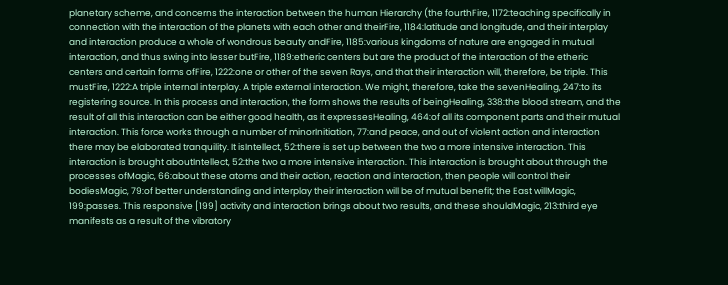planetary scheme, and concerns the interaction between the human Hierarchy (the fourthFire, 1172:teaching specifically in connection with the interaction of the planets with each other and theirFire, 1184:latitude and longitude, and their interplay and interaction produce a whole of wondrous beauty andFire, 1185:various kingdoms of nature are engaged in mutual interaction, and thus swing into lesser butFire, 1189:etheric centers but are the product of the interaction of the etheric centers and certain forms ofFire, 1222:one or other of the seven Rays, and that their interaction will, therefore, be triple. This mustFire, 1222:A triple internal interplay. A triple external interaction. We might, therefore, take the sevenHealing, 247:to its registering source. In this process and interaction, the form shows the results of beingHealing, 338:the blood stream, and the result of all this interaction can be either good health, as it expressesHealing, 464:of all its component parts and their mutual interaction. This force works through a number of minorInitiation, 77:and peace, and out of violent action and interaction there may be elaborated tranquility. It isIntellect, 52:there is set up between the two a more intensive interaction. This interaction is brought aboutIntellect, 52:the two a more intensive interaction. This interaction is brought about through the processes ofMagic, 66:about these atoms and their action, reaction and interaction, then people will control their bodiesMagic, 79:of better understanding and interplay their interaction will be of mutual benefit; the East willMagic, 199:passes. This responsive [199] activity and interaction brings about two results, and these shouldMagic, 213:third eye manifests as a result of the vibratory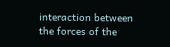interaction between the forces of the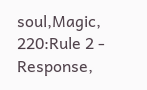soul,Magic, 220:Rule 2 - Response,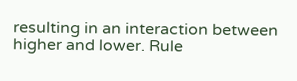resulting in an interaction between higher and lower. Rule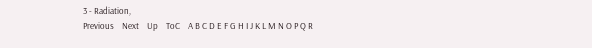3 - Radiation,
Previous    Next    Up    ToC    A B C D E F G H I J K L M N O P Q R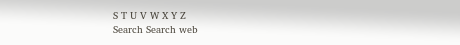S T U V W X Y Z
Search Search web